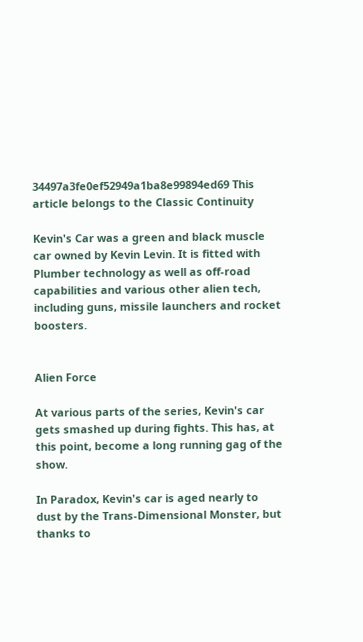34497a3fe0ef52949a1ba8e99894ed69 This article belongs to the Classic Continuity

Kevin's Car was a green and black muscle car owned by Kevin Levin. It is fitted with Plumber technology as well as off-road capabilities and various other alien tech, including guns, missile launchers and rocket boosters.


Alien Force

At various parts of the series, Kevin's car gets smashed up during fights. This has, at this point, become a long running gag of the show.

In Paradox, Kevin's car is aged nearly to dust by the Trans-Dimensional Monster, but thanks to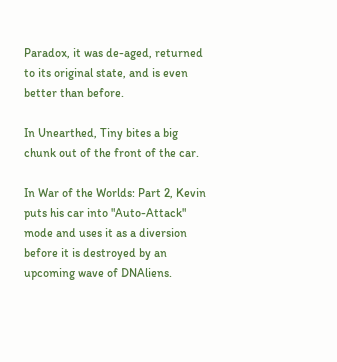Paradox, it was de-aged, returned to its original state, and is even better than before.

In Unearthed, Tiny bites a big chunk out of the front of the car.

In War of the Worlds: Part 2, Kevin puts his car into "Auto-Attack" mode and uses it as a diversion before it is destroyed by an upcoming wave of DNAliens.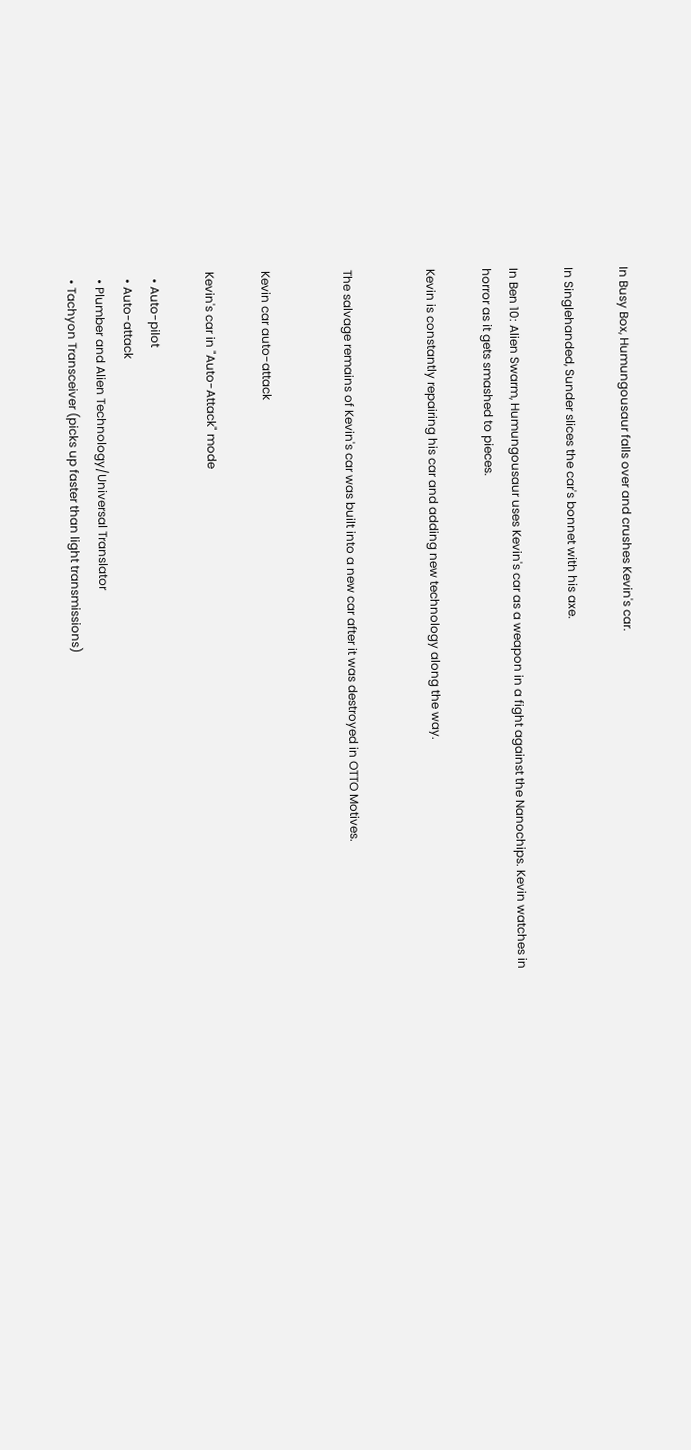In Busy Box, Humungousaur falls over and crushes Kevin's car.

In Singlehanded, Sunder slices the car's bonnet with his axe.

In Ben 10: Alien Swarm, Humungousaur uses Kevin's car as a weapon in a fight against the Nanochips. Kevin watches in horror as it gets smashed to pieces.

Kevin is constantly repairing his car and adding new technology along the way.


The salvage remains of Kevin's car was built into a new car after it was destroyed in OTTO Motives.


Kevin car auto-attack

Kevin's car in "Auto-Attack" mode

  • Auto-pilot
  • Auto-attack
  • Plumber and Alien Technology/Universal Translator
  • Tachyon Transceiver (picks up faster than light transmissions)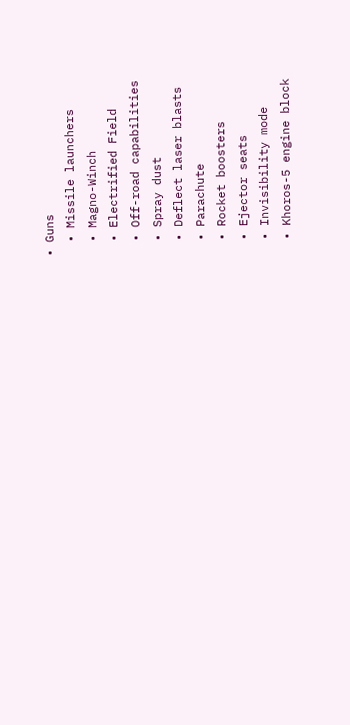• Guns
  • Missile launchers
  • Magno-Winch
  • Electrified Field
  • Off-road capabilities
  • Spray dust
  • Deflect laser blasts
  • Parachute
  • Rocket boosters
  • Ejector seats
  • Invisibility mode
  • Khoros-5 engine block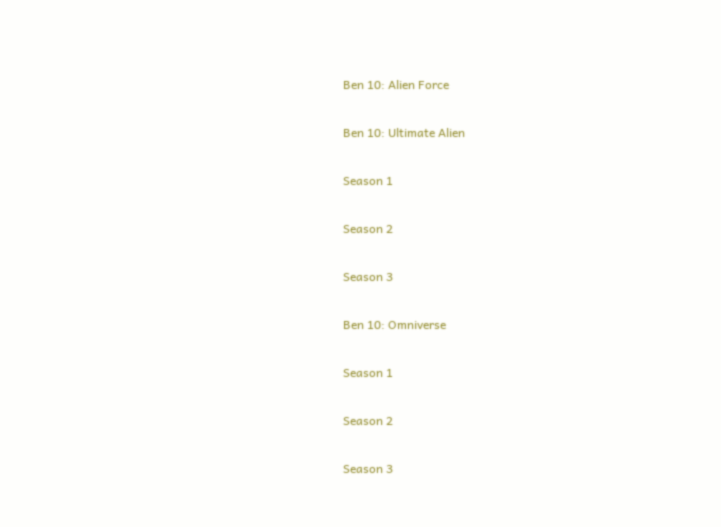Ben 10: Alien Force

Ben 10: Ultimate Alien

Season 1

Season 2

Season 3

Ben 10: Omniverse

Season 1

Season 2

Season 3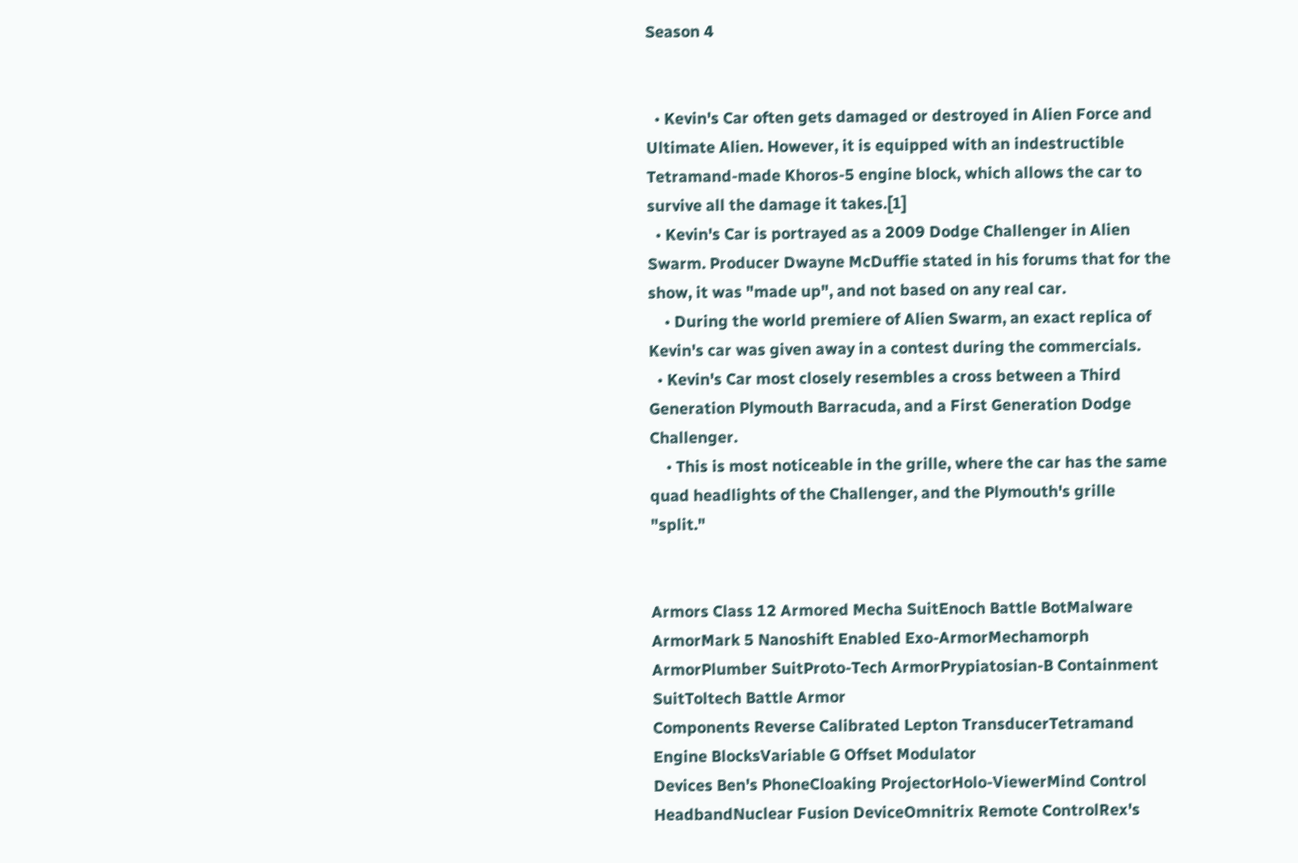Season 4


  • Kevin's Car often gets damaged or destroyed in Alien Force and Ultimate Alien. However, it is equipped with an indestructible Tetramand-made Khoros-5 engine block, which allows the car to survive all the damage it takes.[1]
  • Kevin's Car is portrayed as a 2009 Dodge Challenger in Alien Swarm. Producer Dwayne McDuffie stated in his forums that for the show, it was "made up", and not based on any real car.
    • During the world premiere of Alien Swarm, an exact replica of Kevin's car was given away in a contest during the commercials.
  • Kevin's Car most closely resembles a cross between a Third Generation Plymouth Barracuda, and a First Generation Dodge Challenger.
    • This is most noticeable in the grille, where the car has the same quad headlights of the Challenger, and the Plymouth's grille "split."


Armors Class 12 Armored Mecha SuitEnoch Battle BotMalware ArmorMark 5 Nanoshift Enabled Exo-ArmorMechamorph ArmorPlumber SuitProto-Tech ArmorPrypiatosian-B Containment SuitToltech Battle Armor
Components Reverse Calibrated Lepton TransducerTetramand Engine BlocksVariable G Offset Modulator
Devices Ben's PhoneCloaking ProjectorHolo-ViewerMind Control HeadbandNuclear Fusion DeviceOmnitrix Remote ControlRex's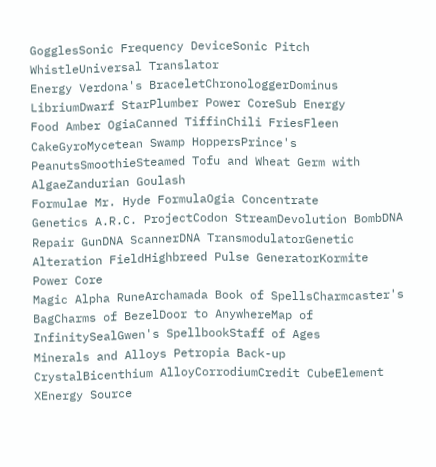GogglesSonic Frequency DeviceSonic Pitch WhistleUniversal Translator
Energy Verdona's BraceletChronologgerDominus LibriumDwarf StarPlumber Power CoreSub Energy
Food Amber OgiaCanned TiffinChili FriesFleen CakeGyroMycetean Swamp HoppersPrince's PeanutsSmoothieSteamed Tofu and Wheat Germ with AlgaeZandurian Goulash
Formulae Mr. Hyde FormulaOgia Concentrate
Genetics A.R.C. ProjectCodon StreamDevolution BombDNA Repair GunDNA ScannerDNA TransmodulatorGenetic Alteration FieldHighbreed Pulse GeneratorKormite Power Core
Magic Alpha RuneArchamada Book of SpellsCharmcaster's BagCharms of BezelDoor to AnywhereMap of InfinitySealGwen's SpellbookStaff of Ages
Minerals and Alloys Petropia Back-up CrystalBicenthium AlloyCorrodiumCredit CubeElement XEnergy Source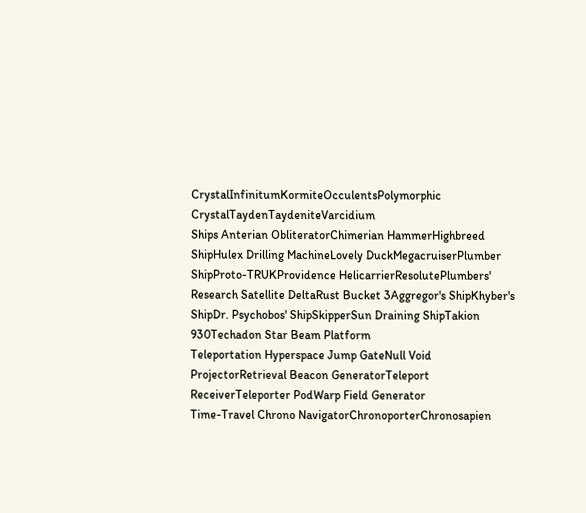CrystalInfinitumKormiteOcculentsPolymorphic CrystalTaydenTaydeniteVarcidium
Ships Anterian ObliteratorChimerian HammerHighbreed ShipHulex Drilling MachineLovely DuckMegacruiserPlumber ShipProto-TRUKProvidence HelicarrierResolutePlumbers' Research Satellite DeltaRust Bucket 3Aggregor's ShipKhyber's ShipDr. Psychobos' ShipSkipperSun Draining ShipTakion 930Techadon Star Beam Platform
Teleportation Hyperspace Jump GateNull Void ProjectorRetrieval Beacon GeneratorTeleport ReceiverTeleporter PodWarp Field Generator
Time-Travel Chrono NavigatorChronoporterChronosapien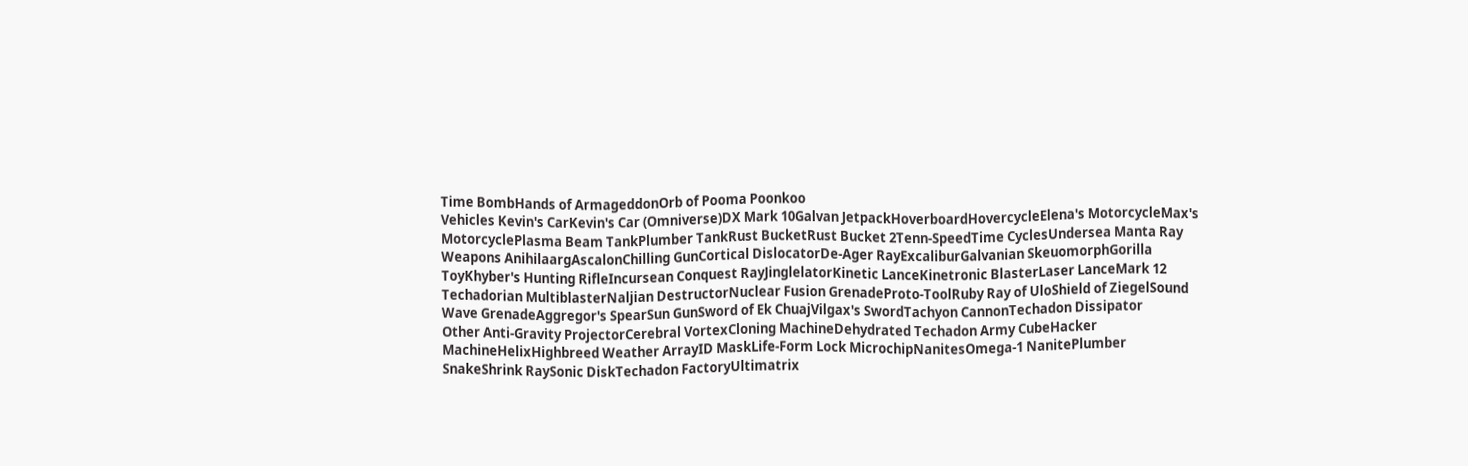Time BombHands of ArmageddonOrb of Pooma Poonkoo
Vehicles Kevin's CarKevin's Car (Omniverse)DX Mark 10Galvan JetpackHoverboardHovercycleElena's MotorcycleMax's MotorcyclePlasma Beam TankPlumber TankRust BucketRust Bucket 2Tenn-SpeedTime CyclesUndersea Manta Ray
Weapons AnihilaargAscalonChilling GunCortical DislocatorDe-Ager RayExcaliburGalvanian SkeuomorphGorilla ToyKhyber's Hunting RifleIncursean Conquest RayJinglelatorKinetic LanceKinetronic BlasterLaser LanceMark 12 Techadorian MultiblasterNaljian DestructorNuclear Fusion GrenadeProto-ToolRuby Ray of UloShield of ZiegelSound Wave GrenadeAggregor's SpearSun GunSword of Ek ChuajVilgax's SwordTachyon CannonTechadon Dissipator
Other Anti-Gravity ProjectorCerebral VortexCloning MachineDehydrated Techadon Army CubeHacker MachineHelixHighbreed Weather ArrayID MaskLife-Form Lock MicrochipNanitesOmega-1 NanitePlumber SnakeShrink RaySonic DiskTechadon FactoryUltimatrix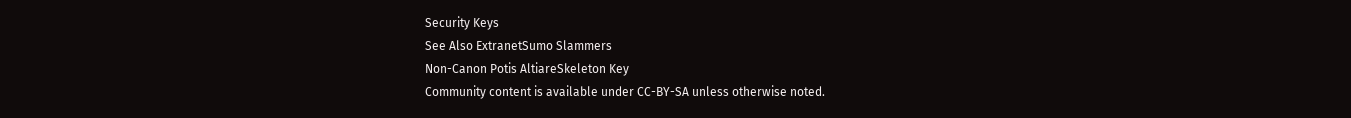Security Keys
See Also ExtranetSumo Slammers
Non-Canon Potis AltiareSkeleton Key
Community content is available under CC-BY-SA unless otherwise noted.